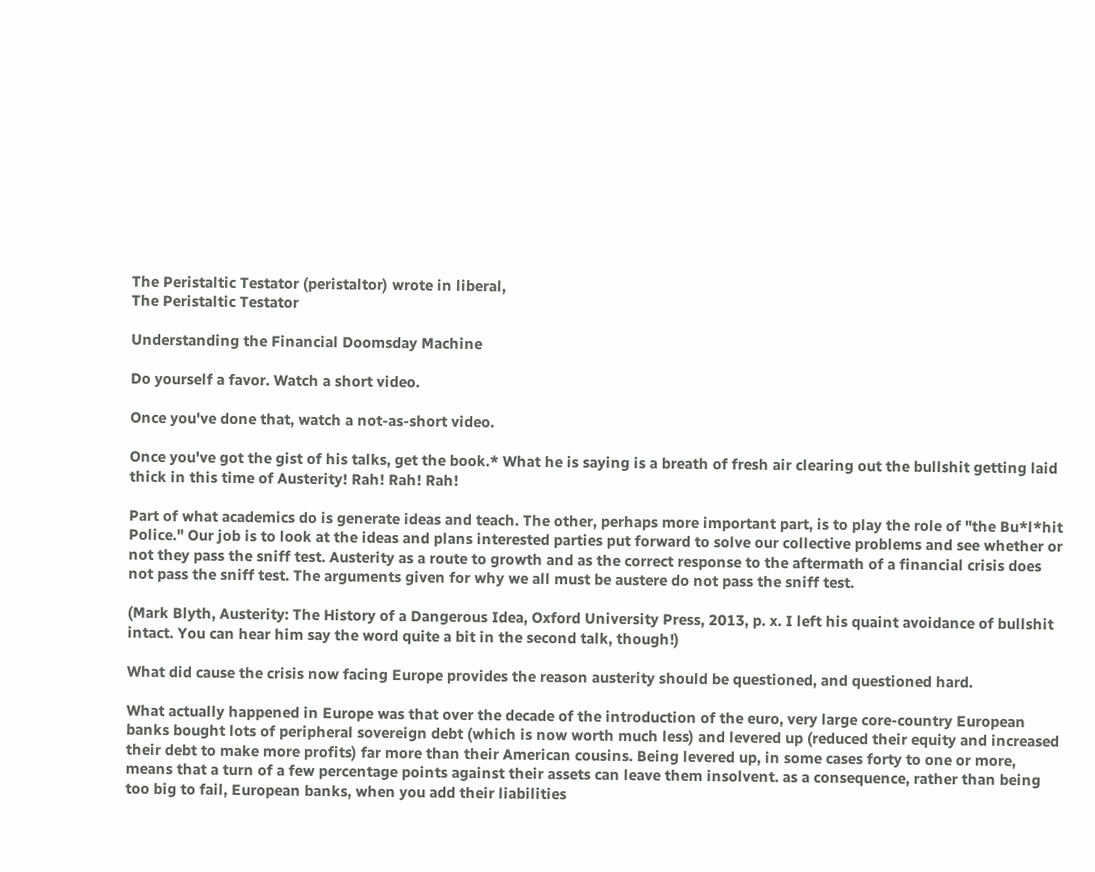The Peristaltic Testator (peristaltor) wrote in liberal,
The Peristaltic Testator

Understanding the Financial Doomsday Machine

Do yourself a favor. Watch a short video.

Once you've done that, watch a not-as-short video.

Once you've got the gist of his talks, get the book.* What he is saying is a breath of fresh air clearing out the bullshit getting laid thick in this time of Austerity! Rah! Rah! Rah!

Part of what academics do is generate ideas and teach. The other, perhaps more important part, is to play the role of "the Bu*l*hit Police." Our job is to look at the ideas and plans interested parties put forward to solve our collective problems and see whether or not they pass the sniff test. Austerity as a route to growth and as the correct response to the aftermath of a financial crisis does not pass the sniff test. The arguments given for why we all must be austere do not pass the sniff test.

(Mark Blyth, Austerity: The History of a Dangerous Idea, Oxford University Press, 2013, p. x. I left his quaint avoidance of bullshit intact. You can hear him say the word quite a bit in the second talk, though!)

What did cause the crisis now facing Europe provides the reason austerity should be questioned, and questioned hard.

What actually happened in Europe was that over the decade of the introduction of the euro, very large core-country European banks bought lots of peripheral sovereign debt (which is now worth much less) and levered up (reduced their equity and increased their debt to make more profits) far more than their American cousins. Being levered up, in some cases forty to one or more, means that a turn of a few percentage points against their assets can leave them insolvent. as a consequence, rather than being too big to fail, European banks, when you add their liabilities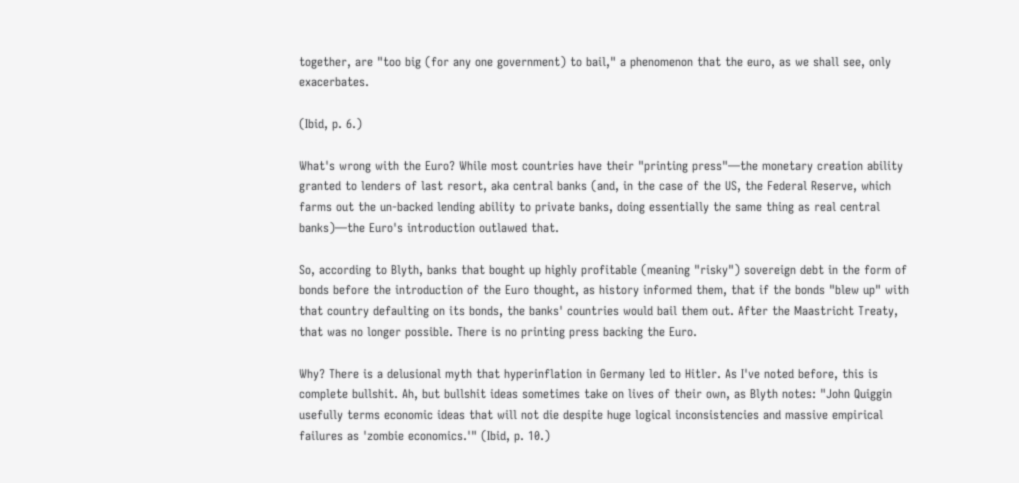together, are "too big (for any one government) to bail," a phenomenon that the euro, as we shall see, only exacerbates.

(Ibid, p. 6.)

What's wrong with the Euro? While most countries have their "printing press"—the monetary creation ability granted to lenders of last resort, aka central banks (and, in the case of the US, the Federal Reserve, which farms out the un-backed lending ability to private banks, doing essentially the same thing as real central banks)—the Euro's introduction outlawed that.

So, according to Blyth, banks that bought up highly profitable (meaning "risky") sovereign debt in the form of bonds before the introduction of the Euro thought, as history informed them, that if the bonds "blew up" with that country defaulting on its bonds, the banks' countries would bail them out. After the Maastricht Treaty, that was no longer possible. There is no printing press backing the Euro.

Why? There is a delusional myth that hyperinflation in Germany led to Hitler. As I've noted before, this is complete bullshit. Ah, but bullshit ideas sometimes take on lives of their own, as Blyth notes: "John Quiggin usefully terms economic ideas that will not die despite huge logical inconsistencies and massive empirical failures as 'zombie economics.'" (Ibid, p. 10.)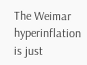The Weimar hyperinflation is just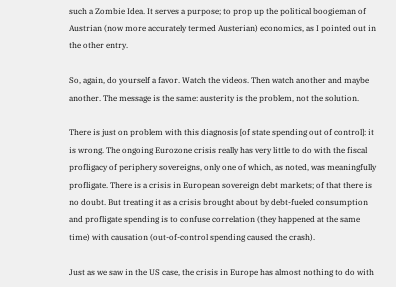such a Zombie Idea. It serves a purpose; to prop up the political boogieman of Austrian (now more accurately termed Austerian) economics, as I pointed out in the other entry.

So, again, do yourself a favor. Watch the videos. Then watch another and maybe another. The message is the same: austerity is the problem, not the solution.

There is just on problem with this diagnosis [of state spending out of control]: it is wrong. The ongoing Eurozone crisis really has very little to do with the fiscal profligacy of periphery sovereigns, only one of which, as noted, was meaningfully profligate. There is a crisis in European sovereign debt markets; of that there is no doubt. But treating it as a crisis brought about by debt-fueled consumption and profligate spending is to confuse correlation (they happened at the same time) with causation (out-of-control spending caused the crash).

Just as we saw in the US case, the crisis in Europe has almost nothing to do with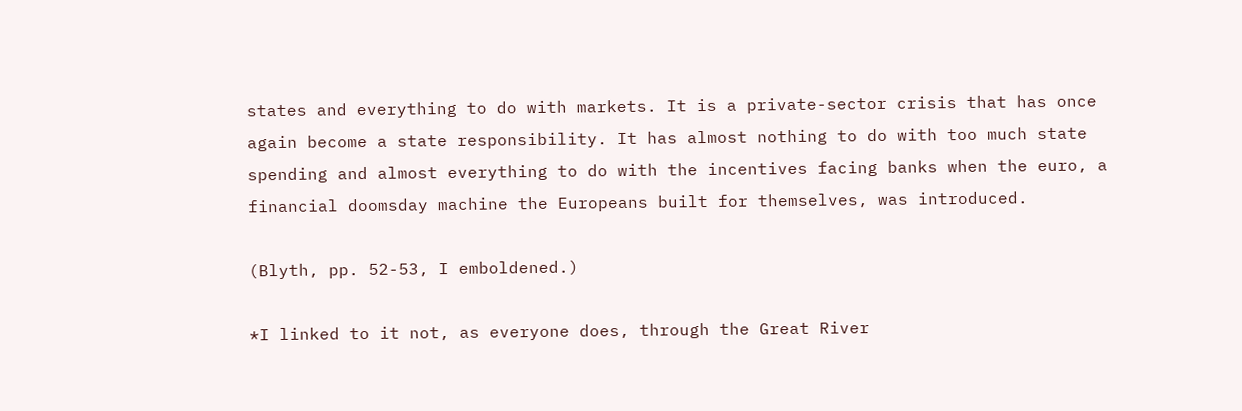states and everything to do with markets. It is a private-sector crisis that has once again become a state responsibility. It has almost nothing to do with too much state spending and almost everything to do with the incentives facing banks when the euro, a financial doomsday machine the Europeans built for themselves, was introduced.

(Blyth, pp. 52-53, I emboldened.)

*I linked to it not, as everyone does, through the Great River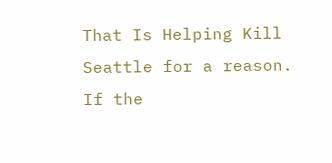That Is Helping Kill Seattle for a reason. If the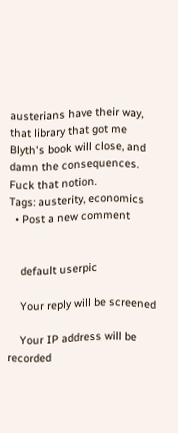austerians have their way, that library that got me Blyth's book will close, and damn the consequences. Fuck that notion.
Tags: austerity, economics
  • Post a new comment


    default userpic

    Your reply will be screened

    Your IP address will be recorded